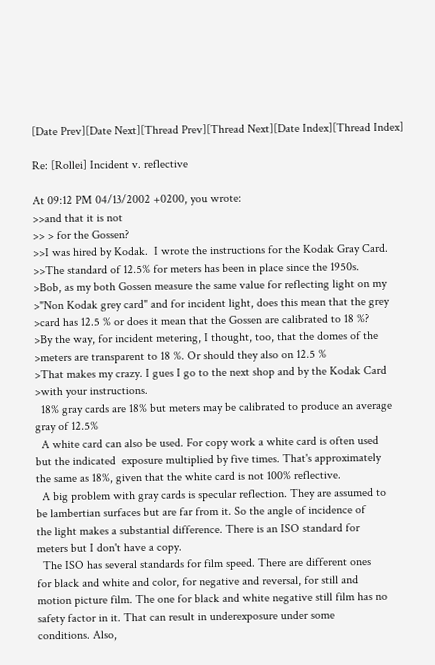[Date Prev][Date Next][Thread Prev][Thread Next][Date Index][Thread Index]

Re: [Rollei] Incident v. reflective

At 09:12 PM 04/13/2002 +0200, you wrote:
>>and that it is not
>> > for the Gossen?
>>I was hired by Kodak.  I wrote the instructions for the Kodak Gray Card.
>>The standard of 12.5% for meters has been in place since the 1950s.
>Bob, as my both Gossen measure the same value for reflecting light on my
>"Non Kodak grey card" and for incident light, does this mean that the grey
>card has 12.5 % or does it mean that the Gossen are calibrated to 18 %?
>By the way, for incident metering, I thought, too, that the domes of the
>meters are transparent to 18 %. Or should they also on 12.5 %
>That makes my crazy. I gues I go to the next shop and by the Kodak Card
>with your instructions.
  18% gray cards are 18% but meters may be calibrated to produce an average
gray of 12.5%
  A white card can also be used. For copy work a white card is often used
but the indicated  exposure multiplied by five times. That's approximately
the same as 18%, given that the white card is not 100% reflective.
  A big problem with gray cards is specular reflection. They are assumed to
be lambertian surfaces but are far from it. So the angle of incidence of
the light makes a substantial difference. There is an ISO standard for
meters but I don't have a copy.
  The ISO has several standards for film speed. There are different ones
for black and white and color, for negative and reversal, for still and
motion picture film. The one for black and white negative still film has no
safety factor in it. That can result in underexposure under some
conditions. Also,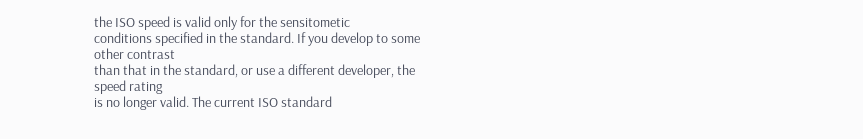the ISO speed is valid only for the sensitometic
conditions specified in the standard. If you develop to some other contrast
than that in the standard, or use a different developer, the speed rating
is no longer valid. The current ISO standard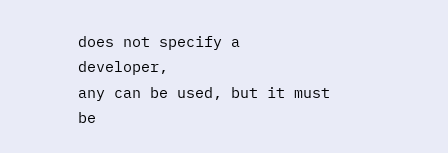does not specify a developer,
any can be used, but it must be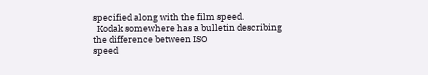specified along with the film speed.
  Kodak somewhere has a bulletin describing the difference between ISO
speed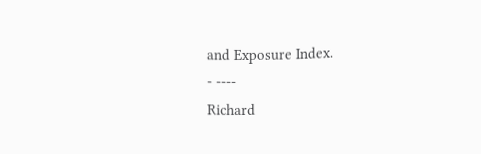and Exposure Index.
- ----
Richard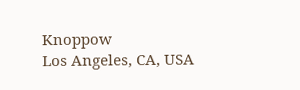Knoppow
Los Angeles, CA, USA